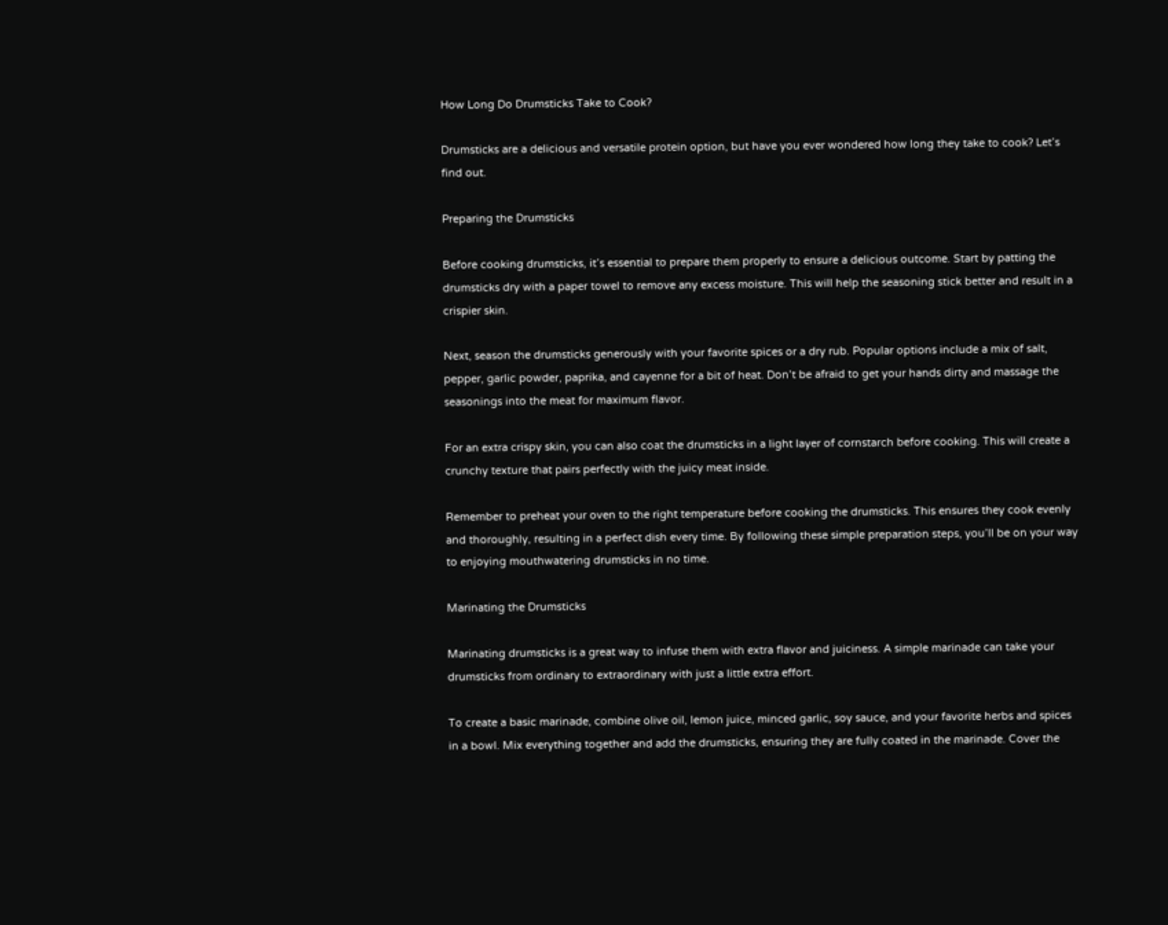How Long Do Drumsticks Take to Cook?

Drumsticks are a delicious and versatile protein option, but have you ever wondered how long they take to cook? Let’s find out.

Preparing the Drumsticks

Before cooking drumsticks, it’s essential to prepare them properly to ensure a delicious outcome. Start by patting the drumsticks dry with a paper towel to remove any excess moisture. This will help the seasoning stick better and result in a crispier skin.

Next, season the drumsticks generously with your favorite spices or a dry rub. Popular options include a mix of salt, pepper, garlic powder, paprika, and cayenne for a bit of heat. Don’t be afraid to get your hands dirty and massage the seasonings into the meat for maximum flavor.

For an extra crispy skin, you can also coat the drumsticks in a light layer of cornstarch before cooking. This will create a crunchy texture that pairs perfectly with the juicy meat inside.

Remember to preheat your oven to the right temperature before cooking the drumsticks. This ensures they cook evenly and thoroughly, resulting in a perfect dish every time. By following these simple preparation steps, you’ll be on your way to enjoying mouthwatering drumsticks in no time.

Marinating the Drumsticks

Marinating drumsticks is a great way to infuse them with extra flavor and juiciness. A simple marinade can take your drumsticks from ordinary to extraordinary with just a little extra effort.

To create a basic marinade, combine olive oil, lemon juice, minced garlic, soy sauce, and your favorite herbs and spices in a bowl. Mix everything together and add the drumsticks, ensuring they are fully coated in the marinade. Cover the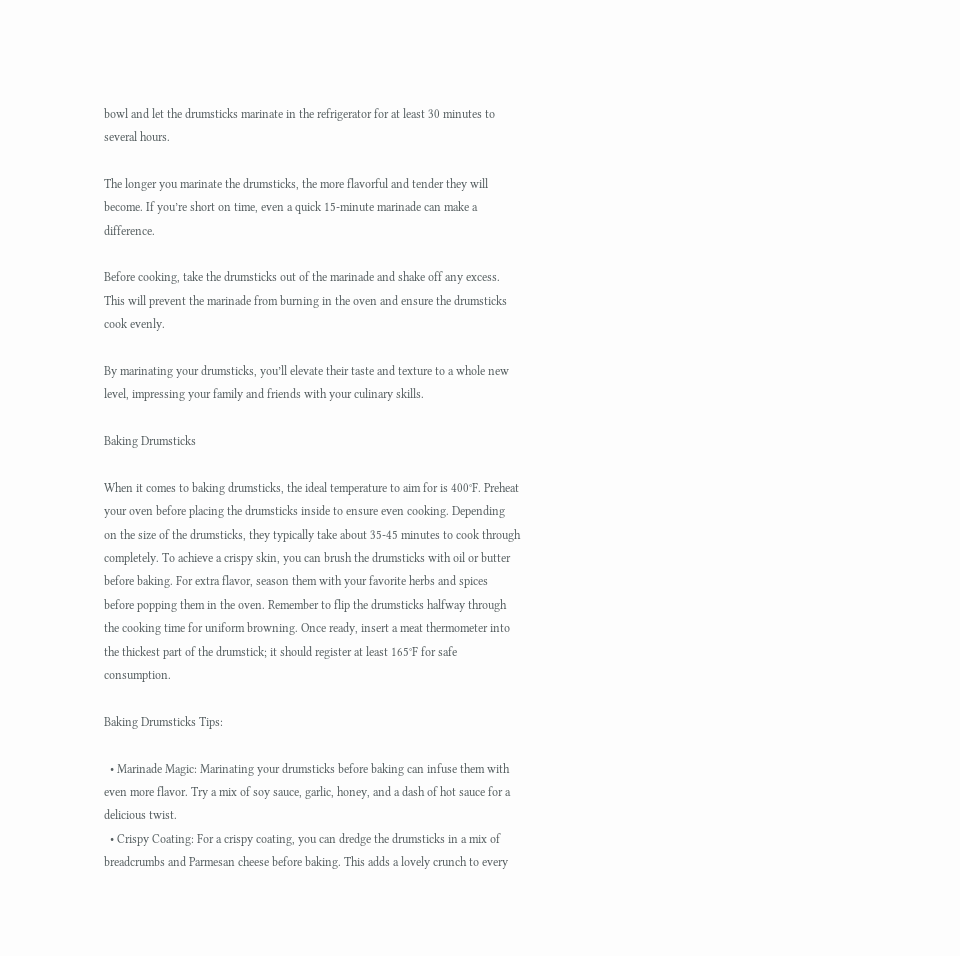bowl and let the drumsticks marinate in the refrigerator for at least 30 minutes to several hours.

The longer you marinate the drumsticks, the more flavorful and tender they will become. If you’re short on time, even a quick 15-minute marinade can make a difference.

Before cooking, take the drumsticks out of the marinade and shake off any excess. This will prevent the marinade from burning in the oven and ensure the drumsticks cook evenly.

By marinating your drumsticks, you’ll elevate their taste and texture to a whole new level, impressing your family and friends with your culinary skills.

Baking Drumsticks

When it comes to baking drumsticks, the ideal temperature to aim for is 400°F. Preheat your oven before placing the drumsticks inside to ensure even cooking. Depending on the size of the drumsticks, they typically take about 35-45 minutes to cook through completely. To achieve a crispy skin, you can brush the drumsticks with oil or butter before baking. For extra flavor, season them with your favorite herbs and spices before popping them in the oven. Remember to flip the drumsticks halfway through the cooking time for uniform browning. Once ready, insert a meat thermometer into the thickest part of the drumstick; it should register at least 165°F for safe consumption.

Baking Drumsticks Tips:

  • Marinade Magic: Marinating your drumsticks before baking can infuse them with even more flavor. Try a mix of soy sauce, garlic, honey, and a dash of hot sauce for a delicious twist.
  • Crispy Coating: For a crispy coating, you can dredge the drumsticks in a mix of breadcrumbs and Parmesan cheese before baking. This adds a lovely crunch to every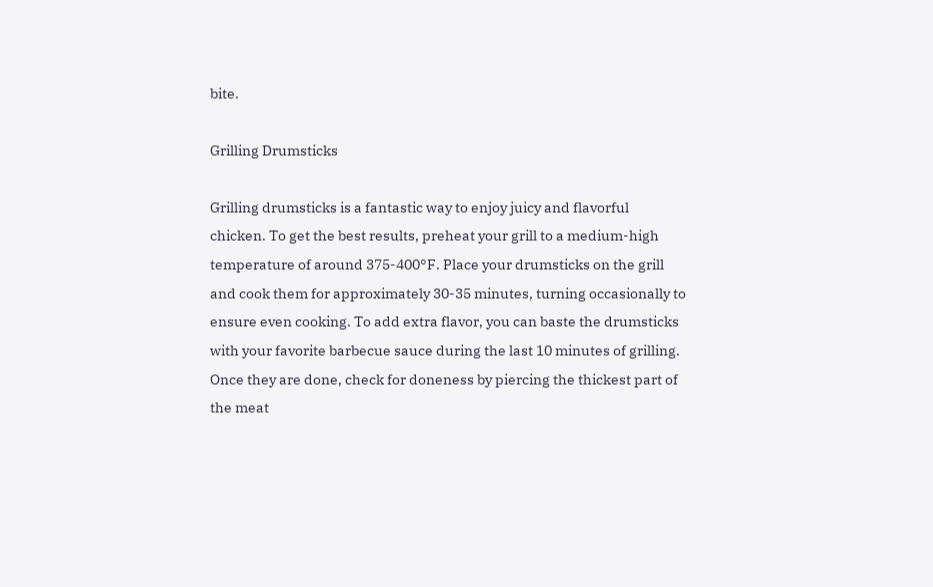bite.

Grilling Drumsticks

Grilling drumsticks is a fantastic way to enjoy juicy and flavorful chicken. To get the best results, preheat your grill to a medium-high temperature of around 375-400°F. Place your drumsticks on the grill and cook them for approximately 30-35 minutes, turning occasionally to ensure even cooking. To add extra flavor, you can baste the drumsticks with your favorite barbecue sauce during the last 10 minutes of grilling. Once they are done, check for doneness by piercing the thickest part of the meat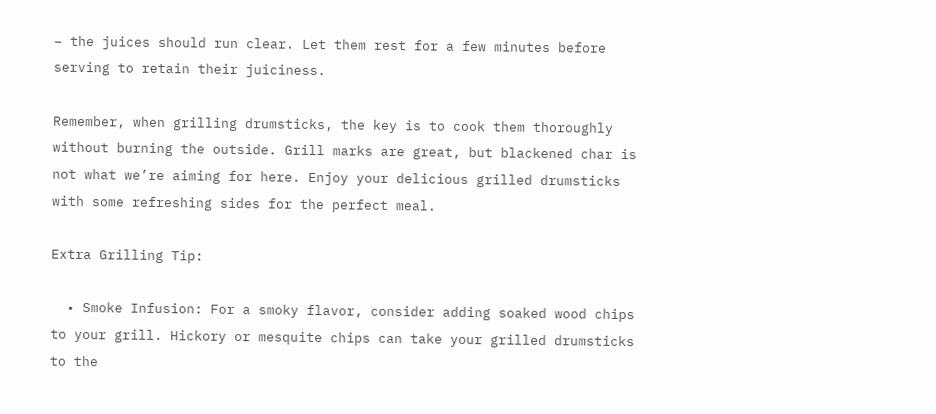– the juices should run clear. Let them rest for a few minutes before serving to retain their juiciness.

Remember, when grilling drumsticks, the key is to cook them thoroughly without burning the outside. Grill marks are great, but blackened char is not what we’re aiming for here. Enjoy your delicious grilled drumsticks with some refreshing sides for the perfect meal.

Extra Grilling Tip:

  • Smoke Infusion: For a smoky flavor, consider adding soaked wood chips to your grill. Hickory or mesquite chips can take your grilled drumsticks to the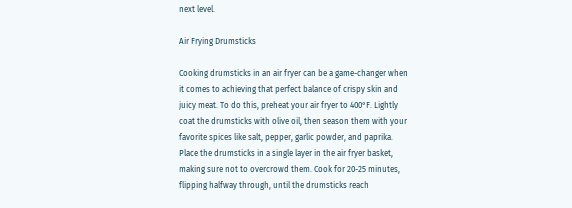next level.

Air Frying Drumsticks

Cooking drumsticks in an air fryer can be a game-changer when it comes to achieving that perfect balance of crispy skin and juicy meat. To do this, preheat your air fryer to 400°F. Lightly coat the drumsticks with olive oil, then season them with your favorite spices like salt, pepper, garlic powder, and paprika. Place the drumsticks in a single layer in the air fryer basket, making sure not to overcrowd them. Cook for 20-25 minutes, flipping halfway through, until the drumsticks reach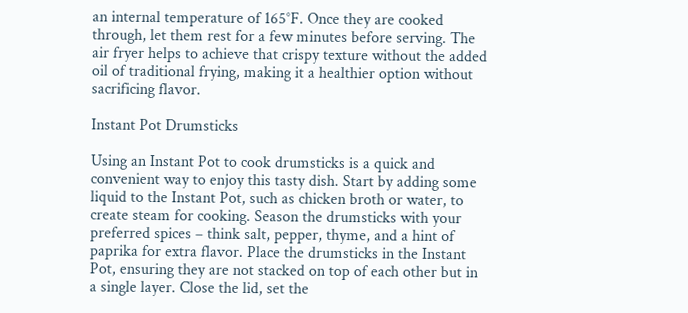an internal temperature of 165°F. Once they are cooked through, let them rest for a few minutes before serving. The air fryer helps to achieve that crispy texture without the added oil of traditional frying, making it a healthier option without sacrificing flavor.

Instant Pot Drumsticks

Using an Instant Pot to cook drumsticks is a quick and convenient way to enjoy this tasty dish. Start by adding some liquid to the Instant Pot, such as chicken broth or water, to create steam for cooking. Season the drumsticks with your preferred spices – think salt, pepper, thyme, and a hint of paprika for extra flavor. Place the drumsticks in the Instant Pot, ensuring they are not stacked on top of each other but in a single layer. Close the lid, set the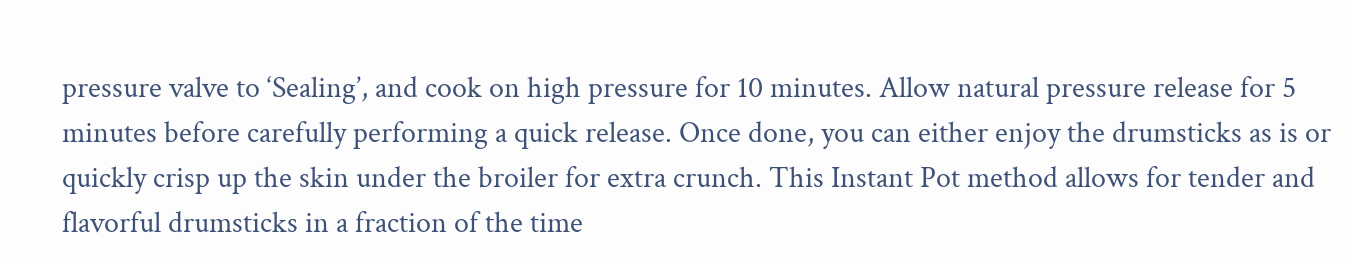pressure valve to ‘Sealing’, and cook on high pressure for 10 minutes. Allow natural pressure release for 5 minutes before carefully performing a quick release. Once done, you can either enjoy the drumsticks as is or quickly crisp up the skin under the broiler for extra crunch. This Instant Pot method allows for tender and flavorful drumsticks in a fraction of the time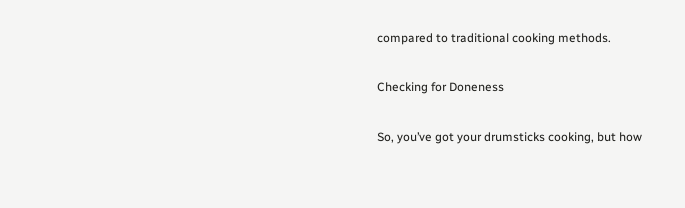compared to traditional cooking methods.

Checking for Doneness

So, you’ve got your drumsticks cooking, but how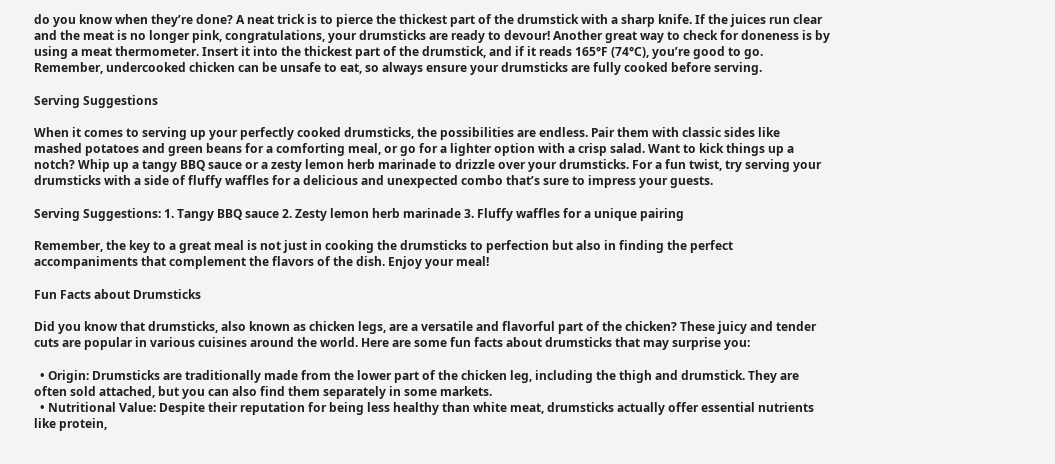do you know when they’re done? A neat trick is to pierce the thickest part of the drumstick with a sharp knife. If the juices run clear and the meat is no longer pink, congratulations, your drumsticks are ready to devour! Another great way to check for doneness is by using a meat thermometer. Insert it into the thickest part of the drumstick, and if it reads 165°F (74°C), you’re good to go. Remember, undercooked chicken can be unsafe to eat, so always ensure your drumsticks are fully cooked before serving.

Serving Suggestions

When it comes to serving up your perfectly cooked drumsticks, the possibilities are endless. Pair them with classic sides like mashed potatoes and green beans for a comforting meal, or go for a lighter option with a crisp salad. Want to kick things up a notch? Whip up a tangy BBQ sauce or a zesty lemon herb marinade to drizzle over your drumsticks. For a fun twist, try serving your drumsticks with a side of fluffy waffles for a delicious and unexpected combo that’s sure to impress your guests.

Serving Suggestions: 1. Tangy BBQ sauce 2. Zesty lemon herb marinade 3. Fluffy waffles for a unique pairing

Remember, the key to a great meal is not just in cooking the drumsticks to perfection but also in finding the perfect accompaniments that complement the flavors of the dish. Enjoy your meal!

Fun Facts about Drumsticks

Did you know that drumsticks, also known as chicken legs, are a versatile and flavorful part of the chicken? These juicy and tender cuts are popular in various cuisines around the world. Here are some fun facts about drumsticks that may surprise you:

  • Origin: Drumsticks are traditionally made from the lower part of the chicken leg, including the thigh and drumstick. They are often sold attached, but you can also find them separately in some markets.
  • Nutritional Value: Despite their reputation for being less healthy than white meat, drumsticks actually offer essential nutrients like protein,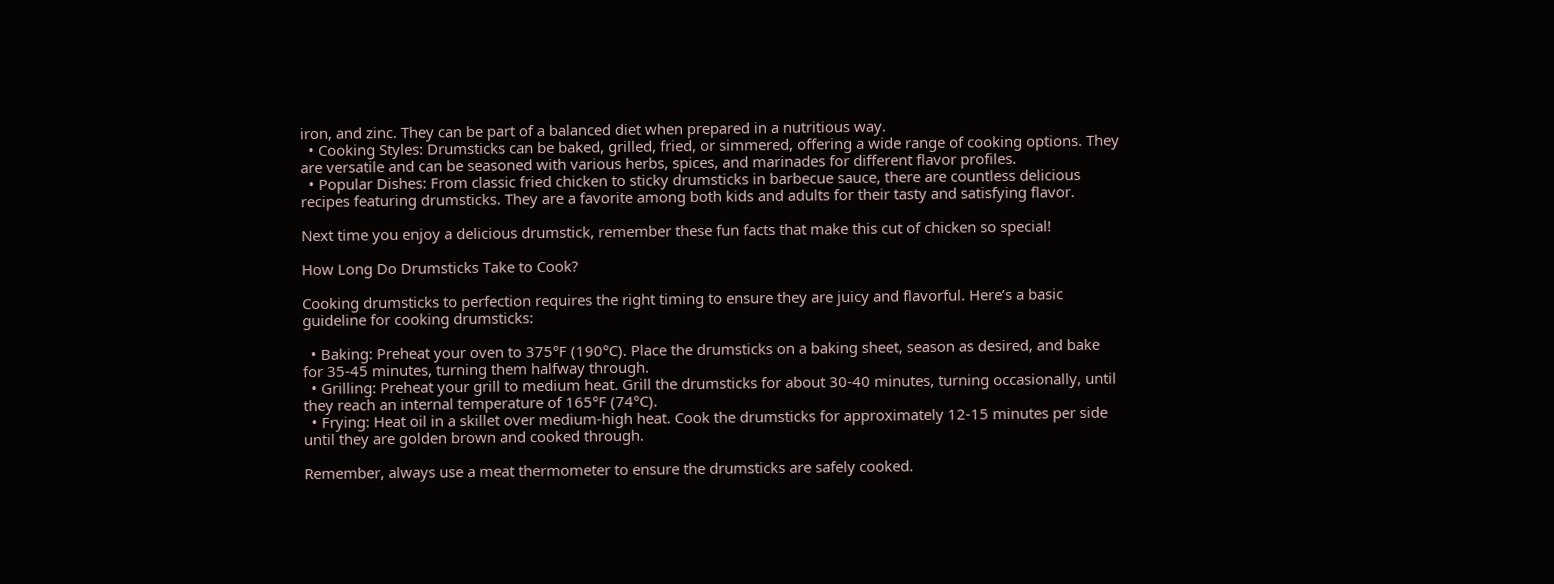iron, and zinc. They can be part of a balanced diet when prepared in a nutritious way.
  • Cooking Styles: Drumsticks can be baked, grilled, fried, or simmered, offering a wide range of cooking options. They are versatile and can be seasoned with various herbs, spices, and marinades for different flavor profiles.
  • Popular Dishes: From classic fried chicken to sticky drumsticks in barbecue sauce, there are countless delicious recipes featuring drumsticks. They are a favorite among both kids and adults for their tasty and satisfying flavor.

Next time you enjoy a delicious drumstick, remember these fun facts that make this cut of chicken so special!

How Long Do Drumsticks Take to Cook?

Cooking drumsticks to perfection requires the right timing to ensure they are juicy and flavorful. Here’s a basic guideline for cooking drumsticks:

  • Baking: Preheat your oven to 375°F (190°C). Place the drumsticks on a baking sheet, season as desired, and bake for 35-45 minutes, turning them halfway through.
  • Grilling: Preheat your grill to medium heat. Grill the drumsticks for about 30-40 minutes, turning occasionally, until they reach an internal temperature of 165°F (74°C).
  • Frying: Heat oil in a skillet over medium-high heat. Cook the drumsticks for approximately 12-15 minutes per side until they are golden brown and cooked through.

Remember, always use a meat thermometer to ensure the drumsticks are safely cooked.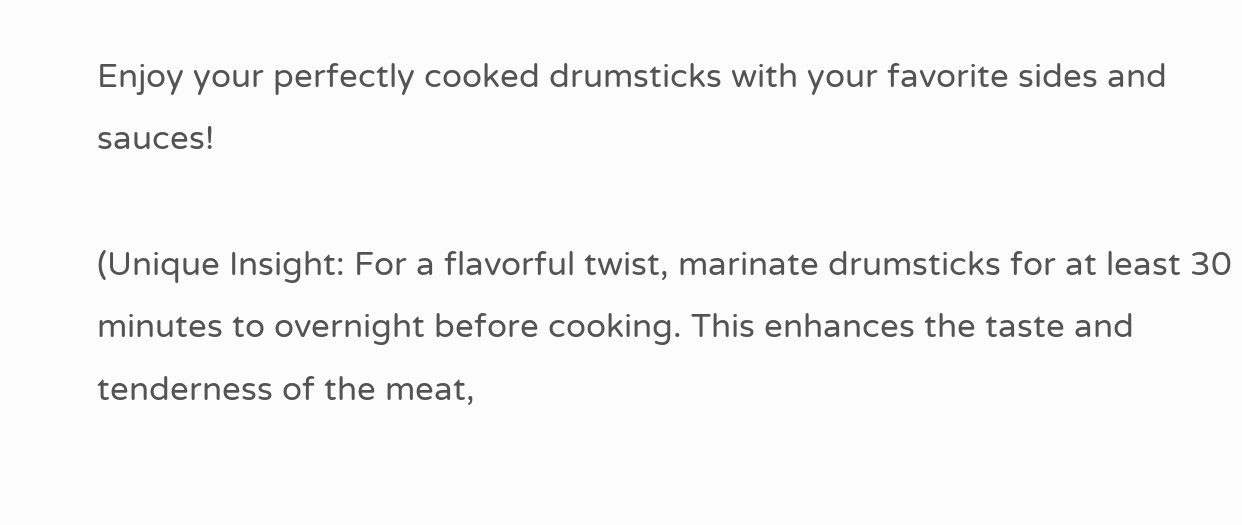Enjoy your perfectly cooked drumsticks with your favorite sides and sauces!

(Unique Insight: For a flavorful twist, marinate drumsticks for at least 30 minutes to overnight before cooking. This enhances the taste and tenderness of the meat,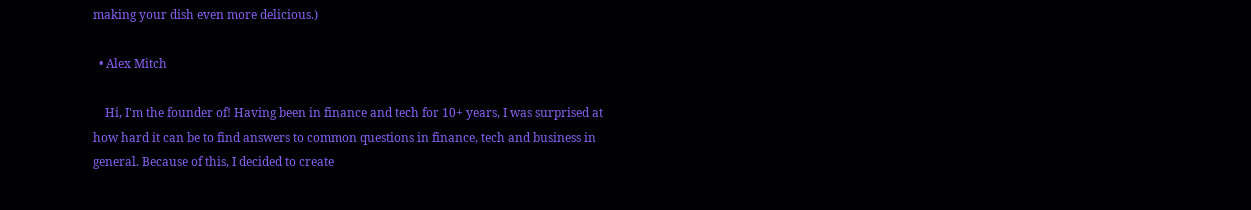making your dish even more delicious.)

  • Alex Mitch

    Hi, I'm the founder of! Having been in finance and tech for 10+ years, I was surprised at how hard it can be to find answers to common questions in finance, tech and business in general. Because of this, I decided to create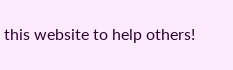this website to help others!